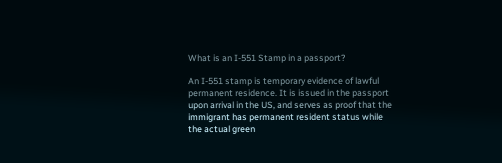What is an I-551 Stamp in a passport?

An I-551 stamp is temporary evidence of lawful permanent residence. It is issued in the passport upon arrival in the US, and serves as proof that the immigrant has permanent resident status while the actual green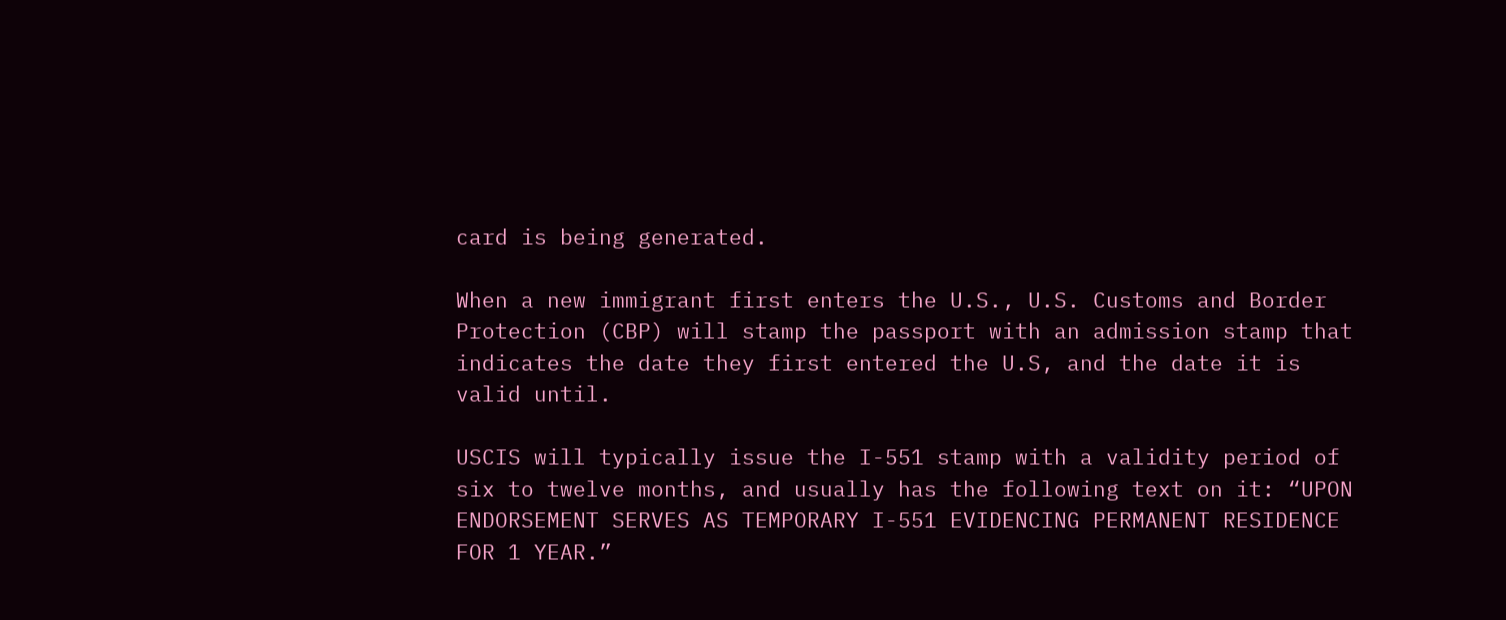card is being generated.

When a new immigrant first enters the U.S., U.S. Customs and Border Protection (CBP) will stamp the passport with an admission stamp that indicates the date they first entered the U.S, and the date it is valid until.

USCIS will typically issue the I-551 stamp with a validity period of six to twelve months, and usually has the following text on it: “UPON ENDORSEMENT SERVES AS TEMPORARY I-551 EVIDENCING PERMANENT RESIDENCE FOR 1 YEAR.”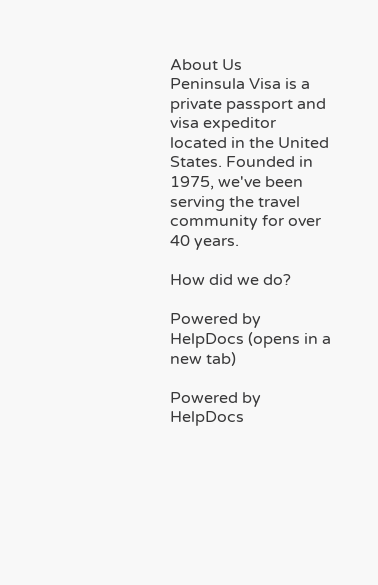About Us
Peninsula Visa is a private passport and visa expeditor located in the United States. Founded in 1975, we've been serving the travel community for over 40 years.

How did we do?

Powered by HelpDocs (opens in a new tab)

Powered by HelpDocs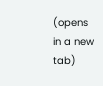(opens in a new tab)